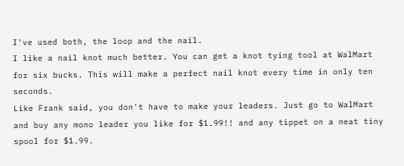I've used both, the loop and the nail.
I like a nail knot much better. You can get a knot tying tool at WalMart for six bucks. This will make a perfect nail knot every time in only ten seconds.
Like Frank said, you don't have to make your leaders. Just go to WalMart and buy any mono leader you like for $1.99!! and any tippet on a neat tiny spool for $1.99.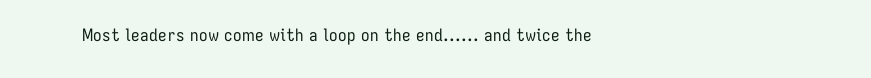Most leaders now come with a loop on the end...... and twice the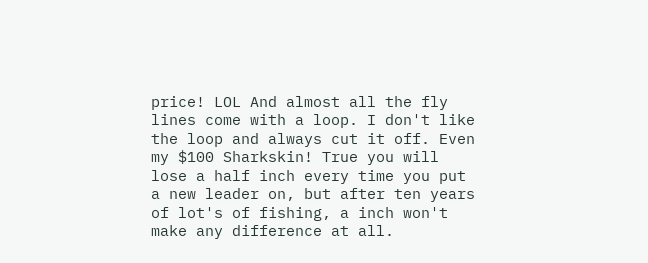price! LOL And almost all the fly lines come with a loop. I don't like the loop and always cut it off. Even my $100 Sharkskin! True you will lose a half inch every time you put a new leader on, but after ten years of lot's of fishing, a inch won't make any difference at all.